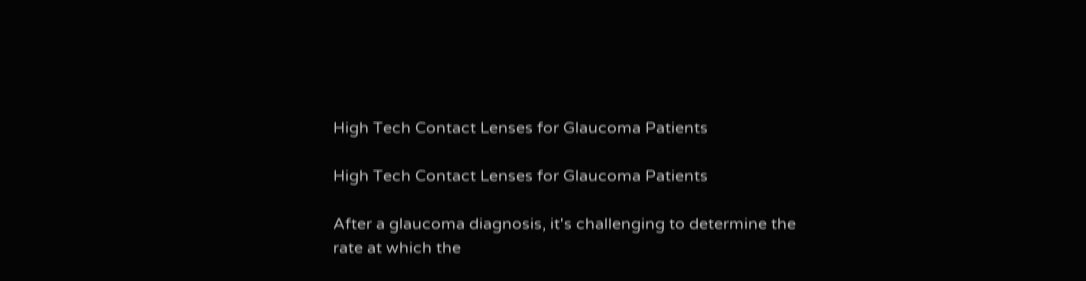High Tech Contact Lenses for Glaucoma Patients

High Tech Contact Lenses for Glaucoma Patients

After a glaucoma diagnosis, it's challenging to determine the rate at which the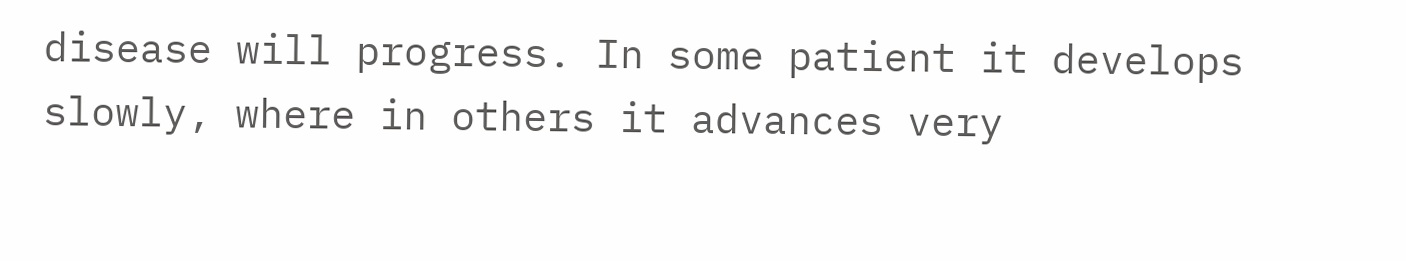disease will progress. In some patient it develops slowly, where in others it advances very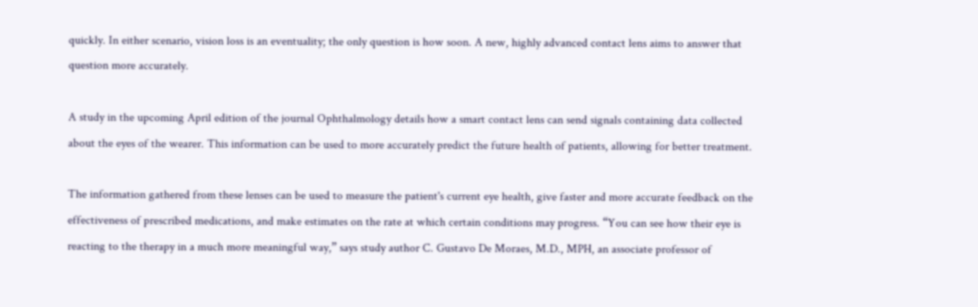quickly. In either scenario, vision loss is an eventuality; the only question is how soon. A new, highly advanced contact lens aims to answer that question more accurately.

A study in the upcoming April edition of the journal Ophthalmology details how a smart contact lens can send signals containing data collected about the eyes of the wearer. This information can be used to more accurately predict the future health of patients, allowing for better treatment.

The information gathered from these lenses can be used to measure the patient's current eye health, give faster and more accurate feedback on the effectiveness of prescribed medications, and make estimates on the rate at which certain conditions may progress. “You can see how their eye is reacting to the therapy in a much more meaningful way,” says study author C. Gustavo De Moraes, M.D., MPH, an associate professor of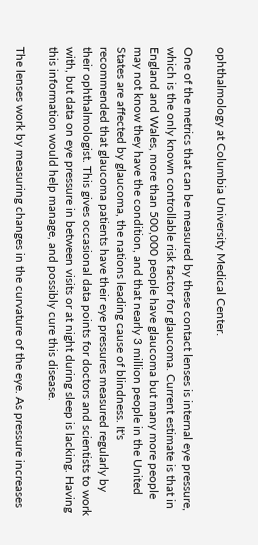ophthalmology at Columbia University Medical Center.

One of the metrics that can be measured by these contact lenses is internal eye pressure, which is the only known controllable risk factor for glaucoma. Current estimate is that in England and Wales, more than 500,000 people have glaucoma but many more people may not know they have the condition, and that nearly 3 million people in the United States are affected by glaucoma, the nations leading cause of blindness. It's recommended that glaucoma patients have their eye pressures measured regularly by their ophthalmologist. This gives occasional data points for doctors and scientists to work with, but data on eye pressure in between visits or at night during sleep is lacking. Having this information would help manage, and possibly cure this disease.

The lenses work by measuring changes in the curvature of the eye. As pressure increases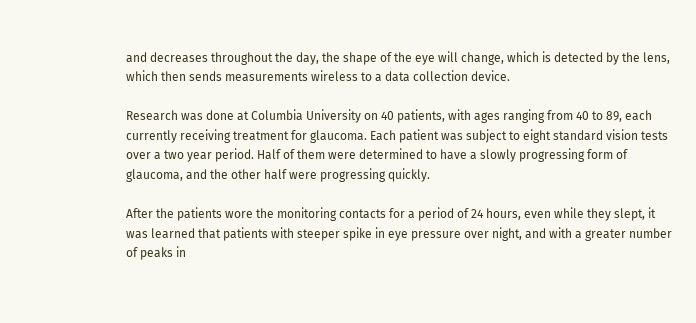and decreases throughout the day, the shape of the eye will change, which is detected by the lens, which then sends measurements wireless to a data collection device.

Research was done at Columbia University on 40 patients, with ages ranging from 40 to 89, each currently receiving treatment for glaucoma. Each patient was subject to eight standard vision tests over a two year period. Half of them were determined to have a slowly progressing form of glaucoma, and the other half were progressing quickly.

After the patients wore the monitoring contacts for a period of 24 hours, even while they slept, it was learned that patients with steeper spike in eye pressure over night, and with a greater number of peaks in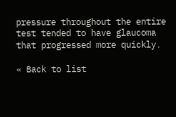pressure throughout the entire test tended to have glaucoma that progressed more quickly.

« Back to list